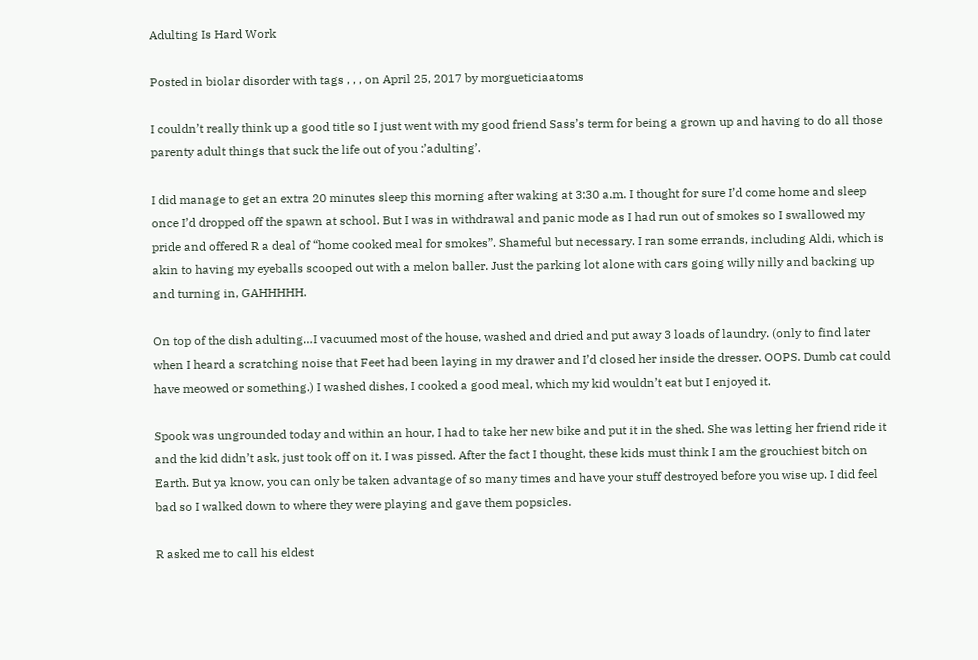Adulting Is Hard Work

Posted in biolar disorder with tags , , , on April 25, 2017 by morgueticiaatoms

I couldn’t really think up a good title so I just went with my good friend Sass’s term for being a grown up and having to do all those parenty adult things that suck the life out of you :’adulting’.

I did manage to get an extra 20 minutes sleep this morning after waking at 3:30 a.m. I thought for sure I’d come home and sleep once I’d dropped off the spawn at school. But I was in withdrawal and panic mode as I had run out of smokes so I swallowed my pride and offered R a deal of “home cooked meal for smokes”. Shameful but necessary. I ran some errands, including Aldi, which is akin to having my eyeballs scooped out with a melon baller. Just the parking lot alone with cars going willy nilly and backing up and turning in, GAHHHHH.

On top of the dish adulting…I vacuumed most of the house, washed and dried and put away 3 loads of laundry. (only to find later when I heard a scratching noise that Feet had been laying in my drawer and I’d closed her inside the dresser. OOPS. Dumb cat could have meowed or something.) I washed dishes, I cooked a good meal, which my kid wouldn’t eat but I enjoyed it.

Spook was ungrounded today and within an hour, I had to take her new bike and put it in the shed. She was letting her friend ride it and the kid didn’t ask, just took off on it. I was pissed. After the fact I thought, these kids must think I am the grouchiest bitch on Earth. But ya know, you can only be taken advantage of so many times and have your stuff destroyed before you wise up. I did feel bad so I walked down to where they were playing and gave them popsicles.

R asked me to call his eldest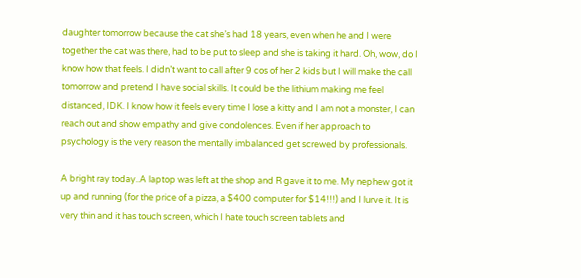daughter tomorrow because the cat she’s had 18 years, even when he and I were together the cat was there, had to be put to sleep and she is taking it hard. Oh, wow, do I know how that feels. I didn’t want to call after 9 cos of her 2 kids but I will make the call tomorrow and pretend I have social skills. It could be the lithium making me feel distanced, IDK. I know how it feels every time I lose a kitty and I am not a monster, I can reach out and show empathy and give condolences. Even if her approach to psychology is the very reason the mentally imbalanced get screwed by professionals.

A bright ray today..A laptop was left at the shop and R gave it to me. My nephew got it up and running (for the price of a pizza, a $400 computer for $14!!!) and I lurve it. It is very thin and it has touch screen, which I hate touch screen tablets and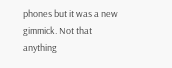phones but it was a new gimmick. Not that anything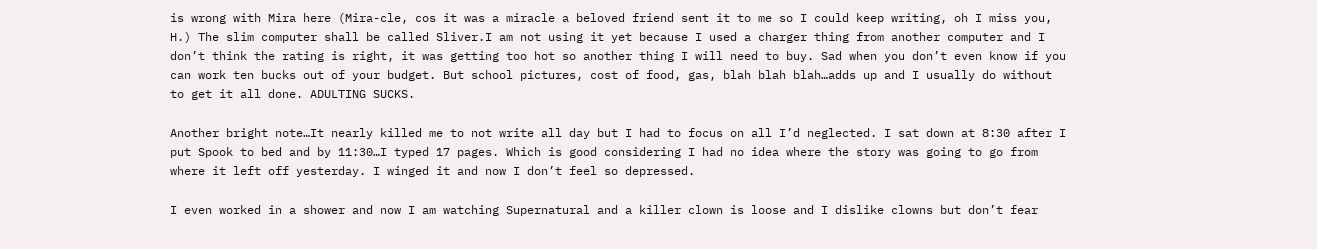is wrong with Mira here (Mira-cle, cos it was a miracle a beloved friend sent it to me so I could keep writing, oh I miss you, H.) The slim computer shall be called Sliver.I am not using it yet because I used a charger thing from another computer and I don’t think the rating is right, it was getting too hot so another thing I will need to buy. Sad when you don’t even know if you can work ten bucks out of your budget. But school pictures, cost of food, gas, blah blah blah…adds up and I usually do without to get it all done. ADULTING SUCKS.

Another bright note…It nearly killed me to not write all day but I had to focus on all I’d neglected. I sat down at 8:30 after I put Spook to bed and by 11:30…I typed 17 pages. Which is good considering I had no idea where the story was going to go from where it left off yesterday. I winged it and now I don’t feel so depressed.

I even worked in a shower and now I am watching Supernatural and a killer clown is loose and I dislike clowns but don’t fear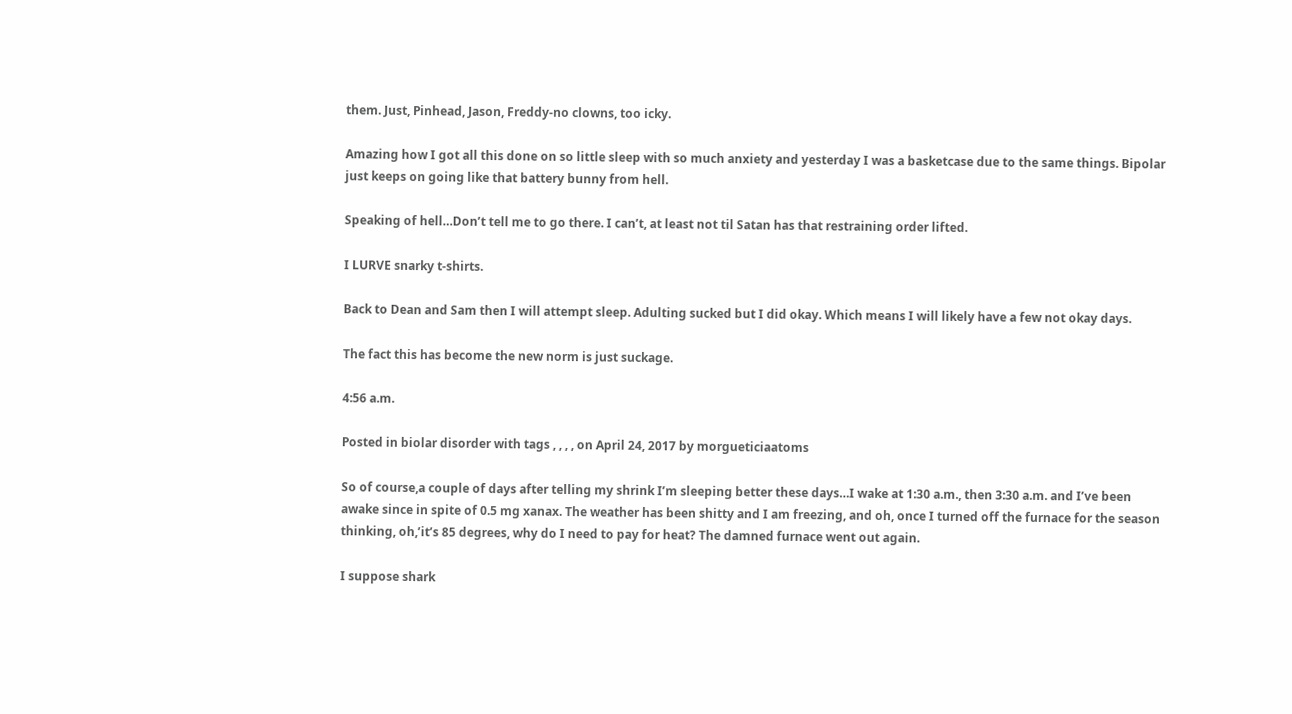them. Just, Pinhead, Jason, Freddy-no clowns, too icky.

Amazing how I got all this done on so little sleep with so much anxiety and yesterday I was a basketcase due to the same things. Bipolar just keeps on going like that battery bunny from hell.

Speaking of hell…Don’t tell me to go there. I can’t, at least not til Satan has that restraining order lifted.

I LURVE snarky t-shirts.

Back to Dean and Sam then I will attempt sleep. Adulting sucked but I did okay. Which means I will likely have a few not okay days.

The fact this has become the new norm is just suckage.

4:56 a.m.

Posted in biolar disorder with tags , , , , on April 24, 2017 by morgueticiaatoms

So of course,a couple of days after telling my shrink I’m sleeping better these days…I wake at 1:30 a.m., then 3:30 a.m. and I’ve been awake since in spite of 0.5 mg xanax. The weather has been shitty and I am freezing, and oh, once I turned off the furnace for the season thinking, oh,’it’s 85 degrees, why do I need to pay for heat? The damned furnace went out again.

I suppose shark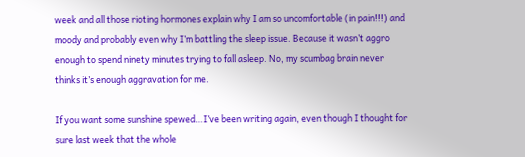week and all those rioting hormones explain why I am so uncomfortable (in pain!!!) and moody and probably even why I’m battling the sleep issue. Because it wasn’t aggro enough to spend ninety minutes trying to fall asleep. No, my scumbag brain never thinks it’s enough aggravation for me.

If you want some sunshine spewed…I’ve been writing again, even though I thought for sure last week that the whole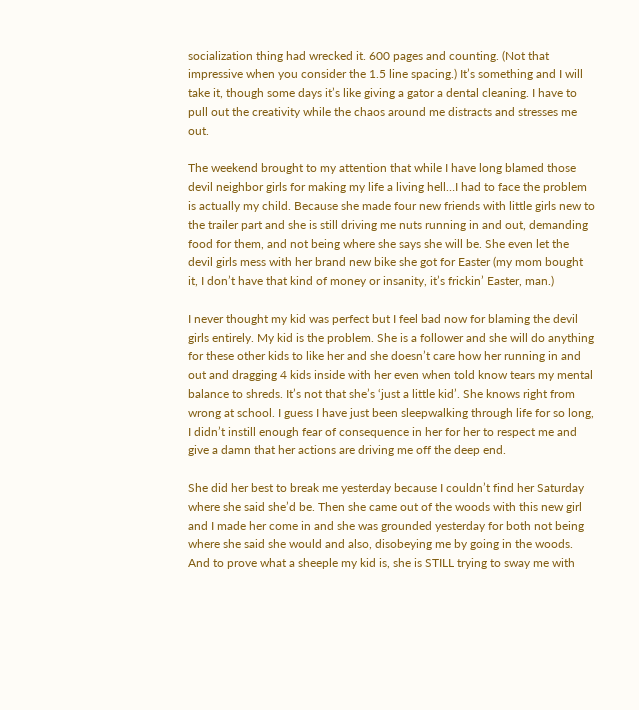socialization thing had wrecked it. 600 pages and counting. (Not that impressive when you consider the 1.5 line spacing.) It’s something and I will take it, though some days it’s like giving a gator a dental cleaning. I have to pull out the creativity while the chaos around me distracts and stresses me out.

The weekend brought to my attention that while I have long blamed those devil neighbor girls for making my life a living hell…I had to face the problem is actually my child. Because she made four new friends with little girls new to the trailer part and she is still driving me nuts running in and out, demanding food for them, and not being where she says she will be. She even let the devil girls mess with her brand new bike she got for Easter (my mom bought it, I don’t have that kind of money or insanity, it’s frickin’ Easter, man.)

I never thought my kid was perfect but I feel bad now for blaming the devil girls entirely. My kid is the problem. She is a follower and she will do anything for these other kids to like her and she doesn’t care how her running in and out and dragging 4 kids inside with her even when told know tears my mental balance to shreds. It’s not that she’s ‘just a little kid’. She knows right from wrong at school. I guess I have just been sleepwalking through life for so long, I didn’t instill enough fear of consequence in her for her to respect me and give a damn that her actions are driving me off the deep end.

She did her best to break me yesterday because I couldn’t find her Saturday where she said she’d be. Then she came out of the woods with this new girl and I made her come in and she was grounded yesterday for both not being where she said she would and also, disobeying me by going in the woods. And to prove what a sheeple my kid is, she is STILL trying to sway me with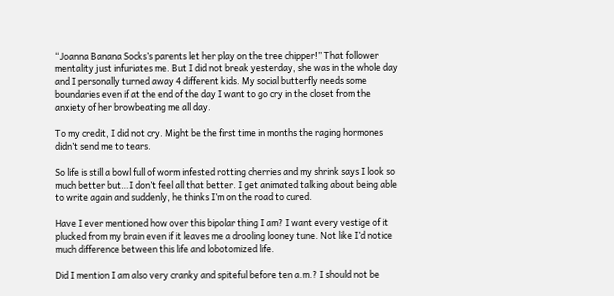“Joanna Banana Socks’s parents let her play on the tree chipper!” That follower mentality just infuriates me. But I did not break yesterday, she was in the whole day and I personally turned away 4 different kids. My social butterfly needs some boundaries even if at the end of the day I want to go cry in the closet from the anxiety of her browbeating me all day.

To my credit, I did not cry. Might be the first time in months the raging hormones didn’t send me to tears.

So life is still a bowl full of worm infested rotting cherries and my shrink says I look so much better but…I don’t feel all that better. I get animated talking about being able to write again and suddenly, he thinks I’m on the road to cured.

Have I ever mentioned how over this bipolar thing I am? I want every vestige of it plucked from my brain even if it leaves me a drooling looney tune. Not like I’d notice much difference between this life and lobotomized life.

Did I mention I am also very cranky and spiteful before ten a.m.? I should not be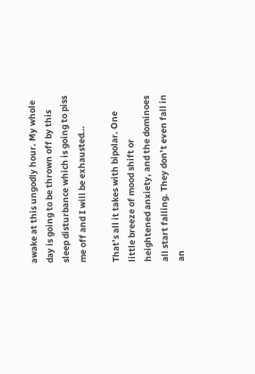awake at this ungodly hour. My whole day is going to be thrown off by this sleep disturbance which is going to piss me off and I will be exhausted…

That’s all it takes with bipolar. One little breeze of mood shift or heightened anxiety, and the dominoes all start falling. They don’t even fall in an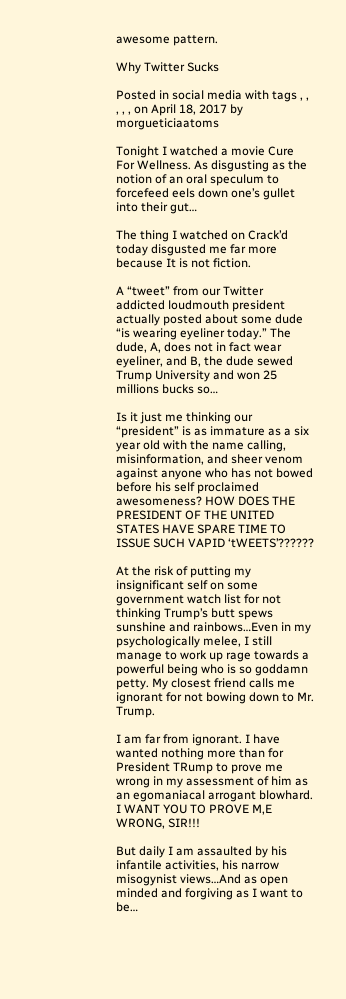awesome pattern.

Why Twitter Sucks

Posted in social media with tags , , , , , on April 18, 2017 by morgueticiaatoms

Tonight I watched a movie Cure For Wellness. As disgusting as the notion of an oral speculum to forcefeed eels down one’s gullet into their gut…

The thing I watched on Crack’d today disgusted me far more because It is not fiction.

A “tweet” from our Twitter addicted loudmouth president actually posted about some dude “is wearing eyeliner today.” The dude, A, does not in fact wear eyeliner, and B, the dude sewed Trump University and won 25 millions bucks so…

Is it just me thinking our “president” is as immature as a six year old with the name calling, misinformation, and sheer venom against anyone who has not bowed before his self proclaimed awesomeness? HOW DOES THE PRESIDENT OF THE UNITED STATES HAVE SPARE TIME TO ISSUE SUCH VAPID ‘tWEETS’??????

At the risk of putting my insignificant self on some government watch list for not thinking Trump’s butt spews sunshine and rainbows…Even in my psychologically melee, I still manage to work up rage towards a powerful being who is so goddamn petty. My closest friend calls me ignorant for not bowing down to Mr. Trump.

I am far from ignorant. I have wanted nothing more than for President TRump to prove me wrong in my assessment of him as an egomaniacal arrogant blowhard. I WANT YOU TO PROVE M,E WRONG, SIR!!!

But daily I am assaulted by his infantile activities, his narrow misogynist views…And as open minded and forgiving as I want to be…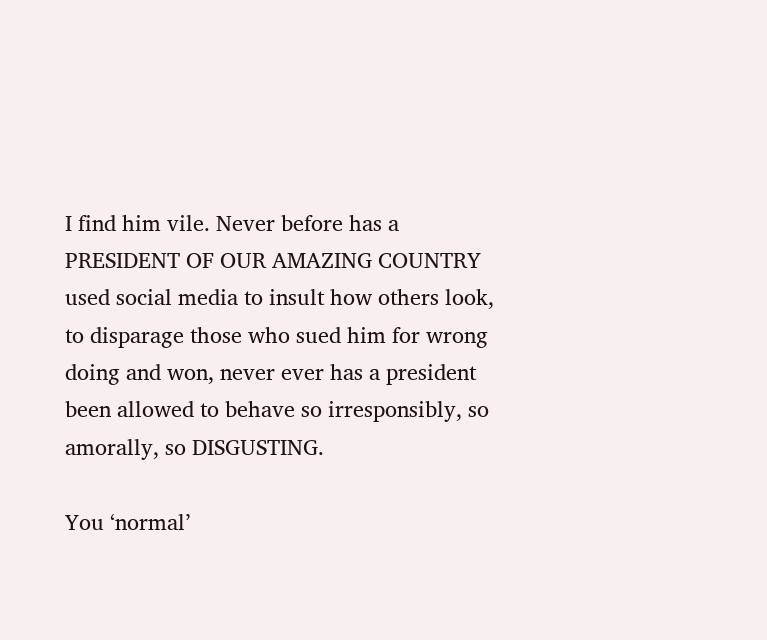I find him vile. Never before has a PRESIDENT OF OUR AMAZING COUNTRY used social media to insult how others look, to disparage those who sued him for wrong doing and won, never ever has a president been allowed to behave so irresponsibly, so amorally, so DISGUSTING.

You ‘normal’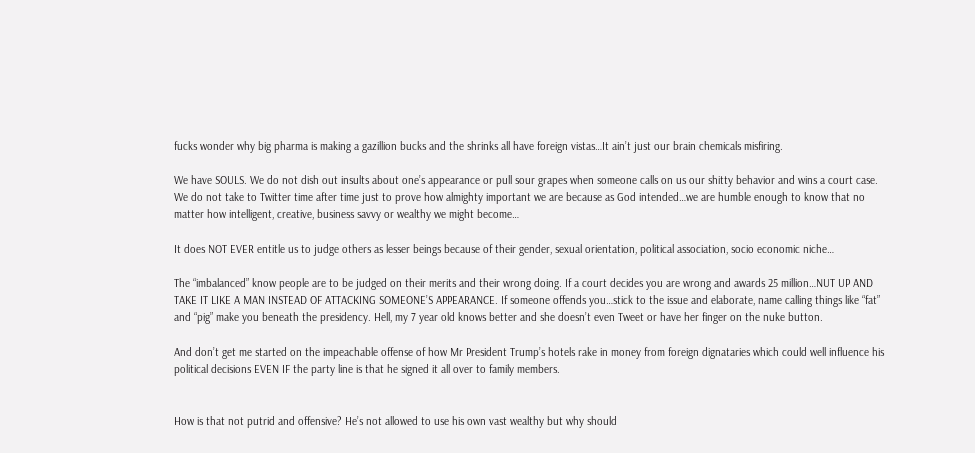fucks wonder why big pharma is making a gazillion bucks and the shrinks all have foreign vistas…It ain’t just our brain chemicals misfiring.

We have SOULS. We do not dish out insults about one’s appearance or pull sour grapes when someone calls on us our shitty behavior and wins a court case. We do not take to Twitter time after time just to prove how almighty important we are because as God intended…we are humble enough to know that no matter how intelligent, creative, business savvy or wealthy we might become…

It does NOT EVER entitle us to judge others as lesser beings because of their gender, sexual orientation, political association, socio economic niche…

The “imbalanced” know people are to be judged on their merits and their wrong doing. If a court decides you are wrong and awards 25 million…NUT UP AND TAKE IT LIKE A MAN INSTEAD OF ATTACKING SOMEONE’S APPEARANCE. If someone offends you…stick to the issue and elaborate, name calling things like “fat” and “pig” make you beneath the presidency. Hell, my 7 year old knows better and she doesn’t even Tweet or have her finger on the nuke button.

And don’t get me started on the impeachable offense of how Mr President Trump’s hotels rake in money from foreign dignataries which could well influence his political decisions EVEN IF the party line is that he signed it all over to family members.


How is that not putrid and offensive? He’s not allowed to use his own vast wealthy but why should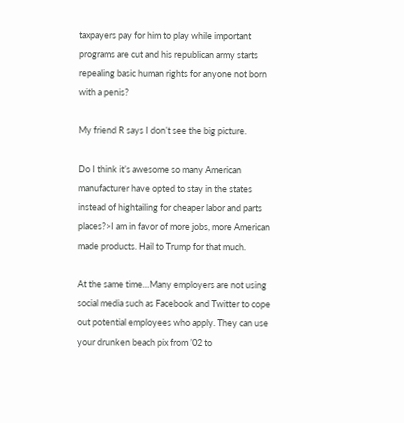taxpayers pay for him to play while important programs are cut and his republican army starts repealing basic human rights for anyone not born with a penis?

My friend R says I don’t see the big picture.

Do I think it’s awesome so many American manufacturer have opted to stay in the states instead of hightailing for cheaper labor and parts places?>I am in favor of more jobs, more American made products. Hail to Trump for that much.

At the same time…Many employers are not using social media such as Facebook and Twitter to cope out potential employees who apply. They can use your drunken beach pix from ’02 to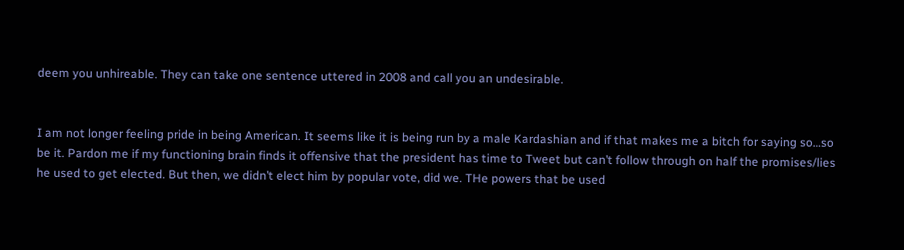deem you unhireable. They can take one sentence uttered in 2008 and call you an undesirable.


I am not longer feeling pride in being American. It seems like it is being run by a male Kardashian and if that makes me a bitch for saying so…so be it. Pardon me if my functioning brain finds it offensive that the president has time to Tweet but can’t follow through on half the promises/lies he used to get elected. But then, we didn’t elect him by popular vote, did we. THe powers that be used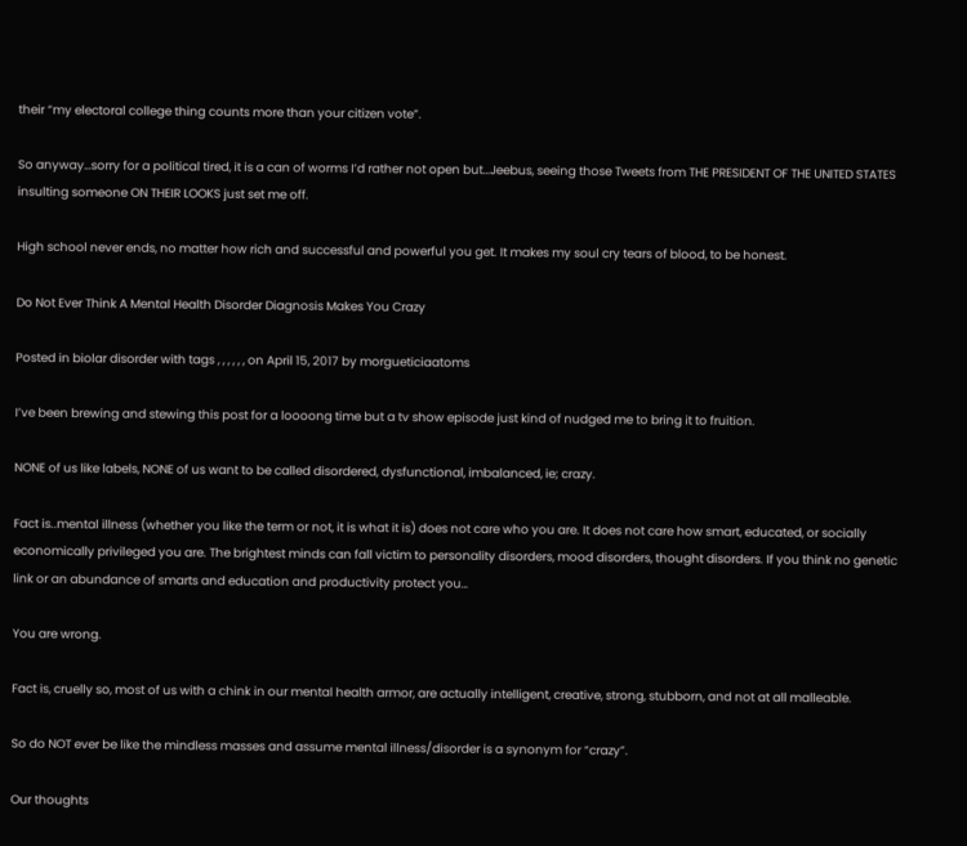their “my electoral college thing counts more than your citizen vote”.

So anyway…sorry for a political tired, it is a can of worms I’d rather not open but…Jeebus, seeing those Tweets from THE PRESIDENT OF THE UNITED STATES insulting someone ON THEIR LOOKS just set me off.

High school never ends, no matter how rich and successful and powerful you get. It makes my soul cry tears of blood, to be honest.

Do Not Ever Think A Mental Health Disorder Diagnosis Makes You Crazy

Posted in biolar disorder with tags , , , , , , on April 15, 2017 by morgueticiaatoms

I’ve been brewing and stewing this post for a loooong time but a tv show episode just kind of nudged me to bring it to fruition.

NONE of us like labels, NONE of us want to be called disordered, dysfunctional, imbalanced, ie; crazy.

Fact is..mental illness (whether you like the term or not, it is what it is) does not care who you are. It does not care how smart, educated, or socially economically privileged you are. The brightest minds can fall victim to personality disorders, mood disorders, thought disorders. If you think no genetic link or an abundance of smarts and education and productivity protect you…

You are wrong.

Fact is, cruelly so, most of us with a chink in our mental health armor, are actually intelligent, creative, strong, stubborn, and not at all malleable.

So do NOT ever be like the mindless masses and assume mental illness/disorder is a synonym for “crazy”.

Our thoughts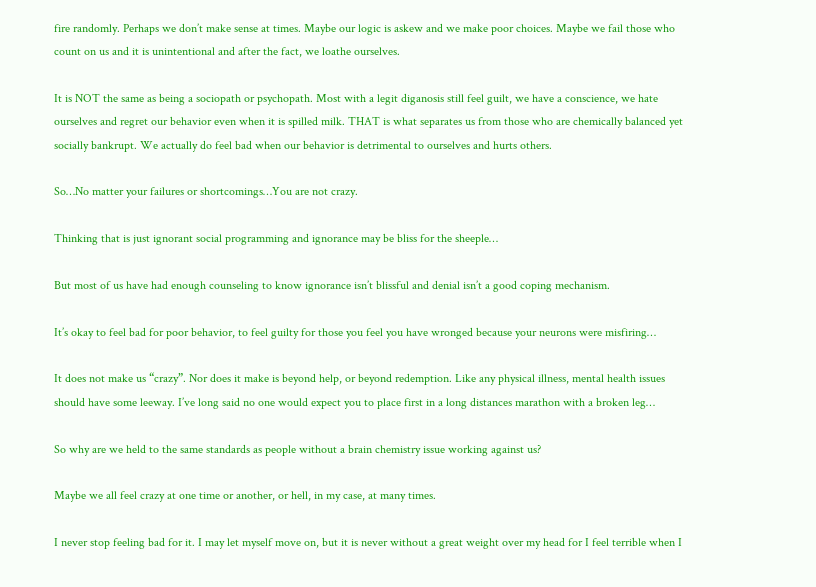fire randomly. Perhaps we don’t make sense at times. Maybe our logic is askew and we make poor choices. Maybe we fail those who count on us and it is unintentional and after the fact, we loathe ourselves.

It is NOT the same as being a sociopath or psychopath. Most with a legit diganosis still feel guilt, we have a conscience, we hate ourselves and regret our behavior even when it is spilled milk. THAT is what separates us from those who are chemically balanced yet socially bankrupt. We actually do feel bad when our behavior is detrimental to ourselves and hurts others.

So…No matter your failures or shortcomings…You are not crazy.

Thinking that is just ignorant social programming and ignorance may be bliss for the sheeple…

But most of us have had enough counseling to know ignorance isn’t blissful and denial isn’t a good coping mechanism.

It’s okay to feel bad for poor behavior, to feel guilty for those you feel you have wronged because your neurons were misfiring…

It does not make us “crazy”. Nor does it make is beyond help, or beyond redemption. Like any physical illness, mental health issues should have some leeway. I’ve long said no one would expect you to place first in a long distances marathon with a broken leg…

So why are we held to the same standards as people without a brain chemistry issue working against us?

Maybe we all feel crazy at one time or another, or hell, in my case, at many times.

I never stop feeling bad for it. I may let myself move on, but it is never without a great weight over my head for I feel terrible when I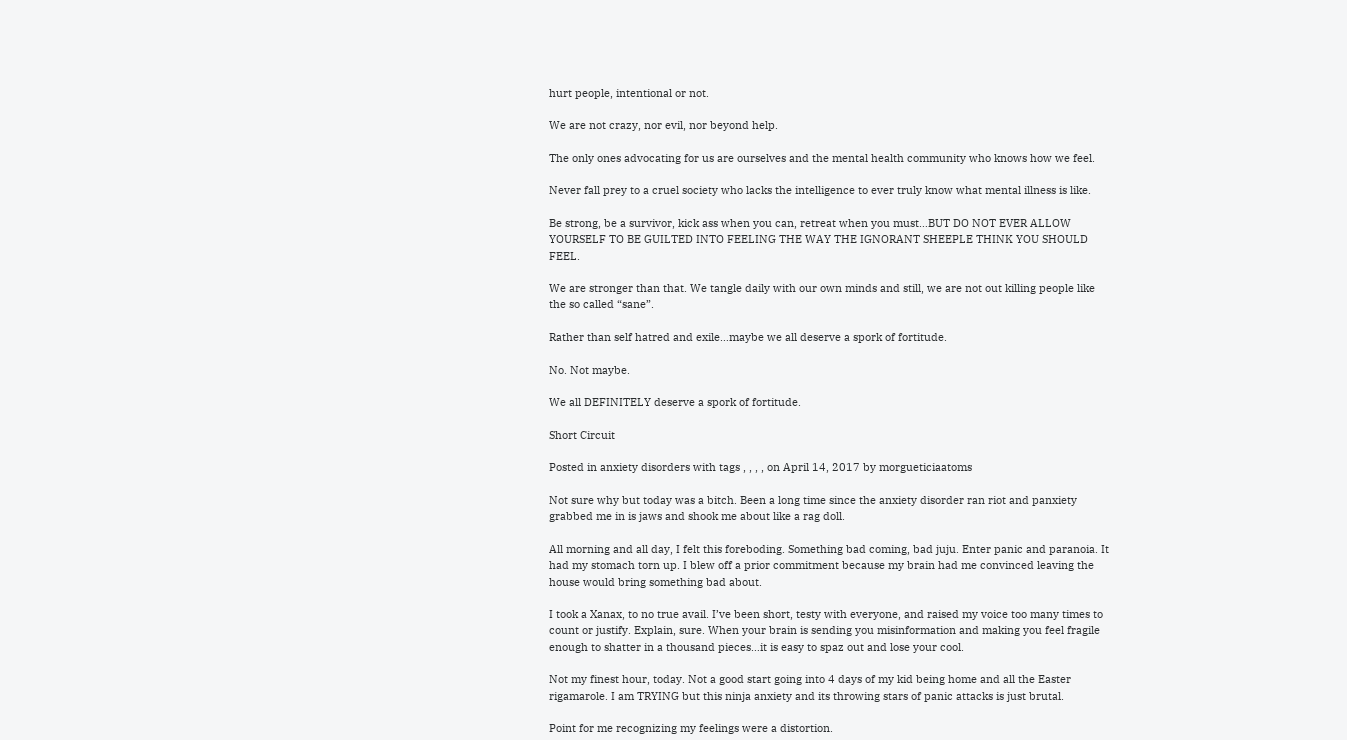hurt people, intentional or not.

We are not crazy, nor evil, nor beyond help.

The only ones advocating for us are ourselves and the mental health community who knows how we feel.

Never fall prey to a cruel society who lacks the intelligence to ever truly know what mental illness is like.

Be strong, be a survivor, kick ass when you can, retreat when you must…BUT DO NOT EVER ALLOW YOURSELF TO BE GUILTED INTO FEELING THE WAY THE IGNORANT SHEEPLE THINK YOU SHOULD FEEL.

We are stronger than that. We tangle daily with our own minds and still, we are not out killing people like the so called “sane”.

Rather than self hatred and exile…maybe we all deserve a spork of fortitude.

No. Not maybe.

We all DEFINITELY deserve a spork of fortitude.

Short Circuit

Posted in anxiety disorders with tags , , , , on April 14, 2017 by morgueticiaatoms

Not sure why but today was a bitch. Been a long time since the anxiety disorder ran riot and panxiety grabbed me in is jaws and shook me about like a rag doll.

All morning and all day, I felt this foreboding. Something bad coming, bad juju. Enter panic and paranoia. It had my stomach torn up. I blew off a prior commitment because my brain had me convinced leaving the house would bring something bad about.

I took a Xanax, to no true avail. I’ve been short, testy with everyone, and raised my voice too many times to count or justify. Explain, sure. When your brain is sending you misinformation and making you feel fragile enough to shatter in a thousand pieces…it is easy to spaz out and lose your cool.

Not my finest hour, today. Not a good start going into 4 days of my kid being home and all the Easter rigamarole. I am TRYING but this ninja anxiety and its throwing stars of panic attacks is just brutal.

Point for me recognizing my feelings were a distortion.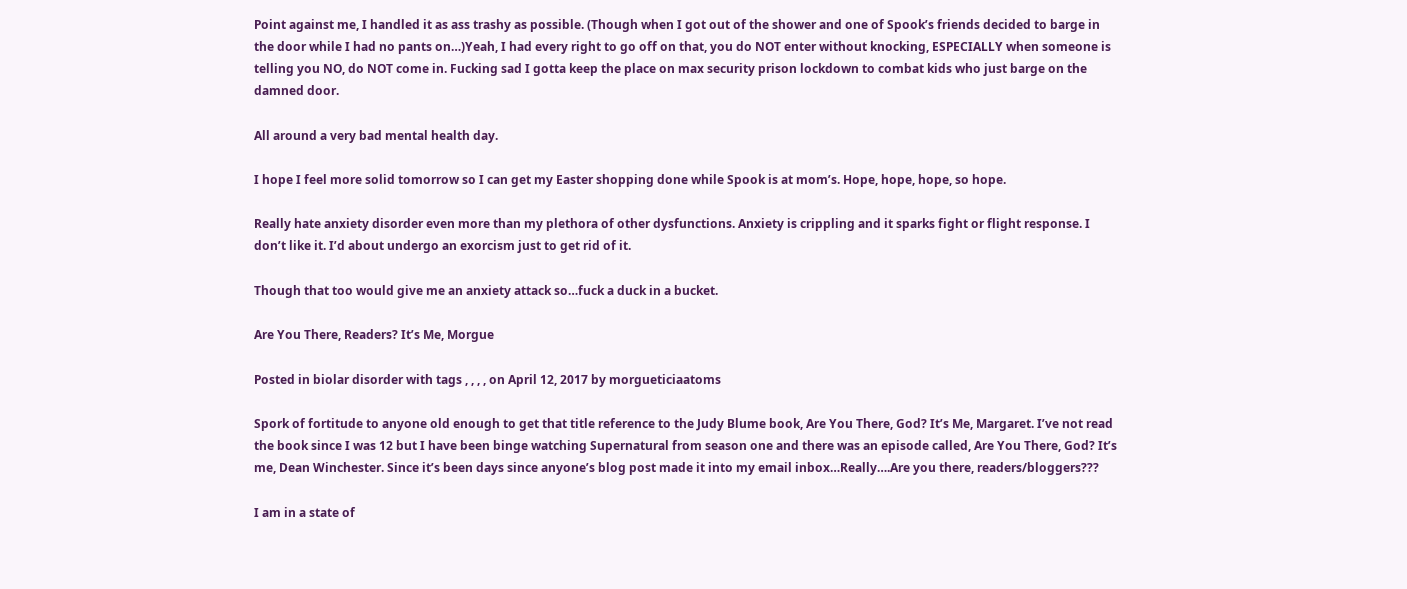Point against me, I handled it as ass trashy as possible. (Though when I got out of the shower and one of Spook’s friends decided to barge in the door while I had no pants on…)Yeah, I had every right to go off on that, you do NOT enter without knocking, ESPECIALLY when someone is telling you NO, do NOT come in. Fucking sad I gotta keep the place on max security prison lockdown to combat kids who just barge on the damned door.

All around a very bad mental health day.

I hope I feel more solid tomorrow so I can get my Easter shopping done while Spook is at mom’s. Hope, hope, hope, so hope.

Really hate anxiety disorder even more than my plethora of other dysfunctions. Anxiety is crippling and it sparks fight or flight response. I don’t like it. I’d about undergo an exorcism just to get rid of it.

Though that too would give me an anxiety attack so…fuck a duck in a bucket.

Are You There, Readers? It’s Me, Morgue

Posted in biolar disorder with tags , , , , on April 12, 2017 by morgueticiaatoms

Spork of fortitude to anyone old enough to get that title reference to the Judy Blume book, Are You There, God? It’s Me, Margaret. I’ve not read the book since I was 12 but I have been binge watching Supernatural from season one and there was an episode called, Are You There, God? It’s me, Dean Winchester. Since it’s been days since anyone’s blog post made it into my email inbox…Really….Are you there, readers/bloggers???

I am in a state of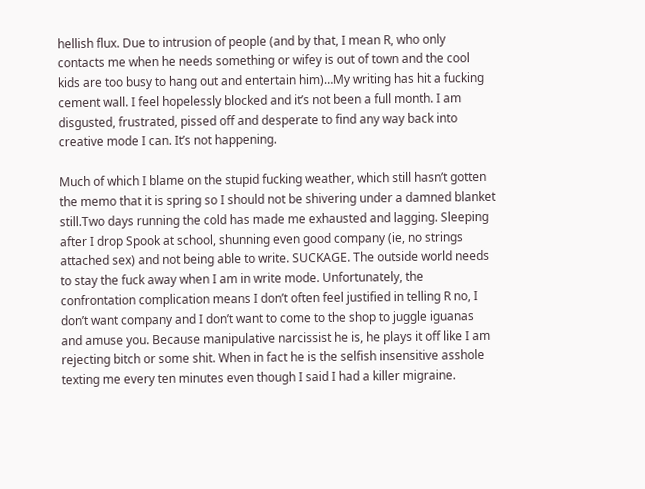hellish flux. Due to intrusion of people (and by that, I mean R, who only contacts me when he needs something or wifey is out of town and the cool kids are too busy to hang out and entertain him)…My writing has hit a fucking cement wall. I feel hopelessly blocked and it’s not been a full month. I am disgusted, frustrated, pissed off and desperate to find any way back into creative mode I can. It’s not happening.

Much of which I blame on the stupid fucking weather, which still hasn’t gotten the memo that it is spring so I should not be shivering under a damned blanket still.Two days running the cold has made me exhausted and lagging. Sleeping after I drop Spook at school, shunning even good company (ie, no strings attached sex) and not being able to write. SUCKAGE. The outside world needs to stay the fuck away when I am in write mode. Unfortunately, the confrontation complication means I don’t often feel justified in telling R no, I don’t want company and I don’t want to come to the shop to juggle iguanas and amuse you. Because manipulative narcissist he is, he plays it off like I am rejecting bitch or some shit. When in fact he is the selfish insensitive asshole texting me every ten minutes even though I said I had a killer migraine.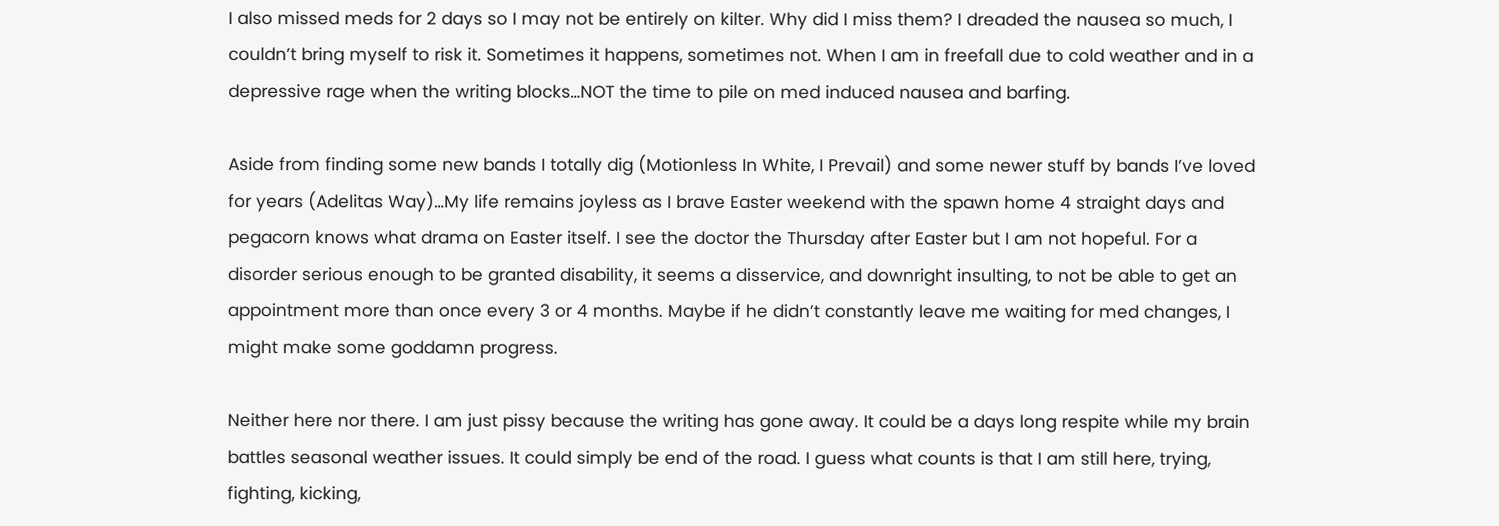I also missed meds for 2 days so I may not be entirely on kilter. Why did I miss them? I dreaded the nausea so much, I couldn’t bring myself to risk it. Sometimes it happens, sometimes not. When I am in freefall due to cold weather and in a depressive rage when the writing blocks…NOT the time to pile on med induced nausea and barfing.

Aside from finding some new bands I totally dig (Motionless In White, I Prevail) and some newer stuff by bands I’ve loved for years (Adelitas Way)…My life remains joyless as I brave Easter weekend with the spawn home 4 straight days and pegacorn knows what drama on Easter itself. I see the doctor the Thursday after Easter but I am not hopeful. For a disorder serious enough to be granted disability, it seems a disservice, and downright insulting, to not be able to get an appointment more than once every 3 or 4 months. Maybe if he didn’t constantly leave me waiting for med changes, I might make some goddamn progress.

Neither here nor there. I am just pissy because the writing has gone away. It could be a days long respite while my brain battles seasonal weather issues. It could simply be end of the road. I guess what counts is that I am still here, trying, fighting, kicking,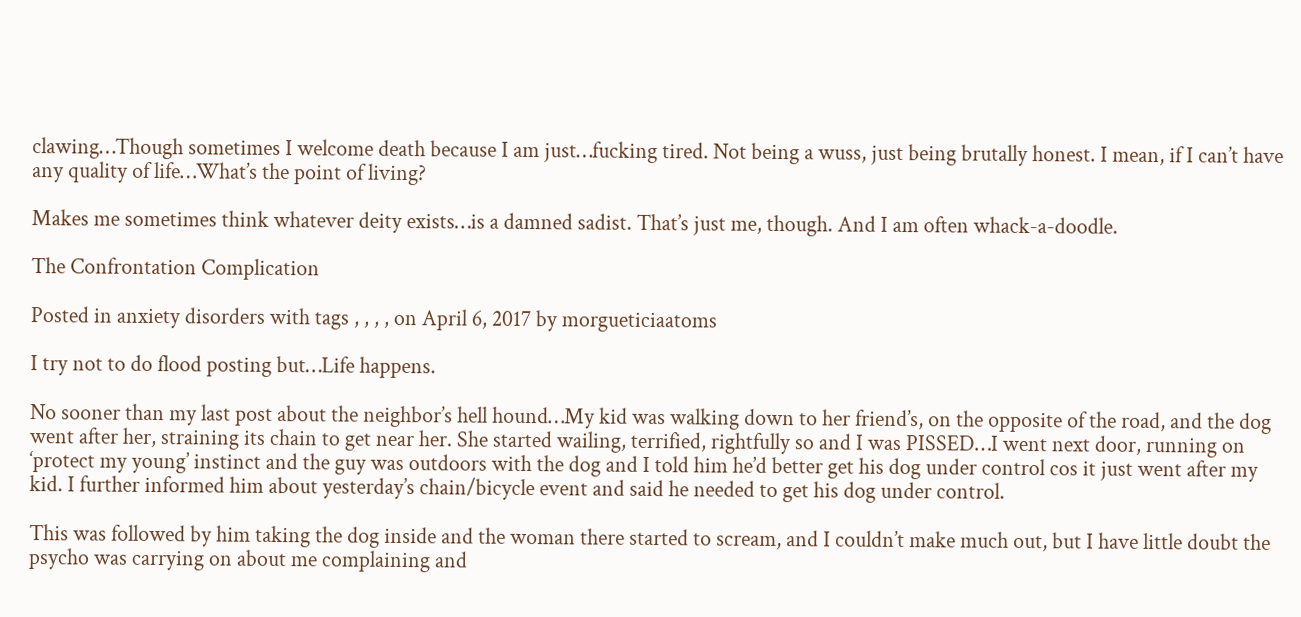clawing…Though sometimes I welcome death because I am just…fucking tired. Not being a wuss, just being brutally honest. I mean, if I can’t have any quality of life…What’s the point of living?

Makes me sometimes think whatever deity exists…is a damned sadist. That’s just me, though. And I am often whack-a-doodle.

The Confrontation Complication

Posted in anxiety disorders with tags , , , , on April 6, 2017 by morgueticiaatoms

I try not to do flood posting but…Life happens.

No sooner than my last post about the neighbor’s hell hound…My kid was walking down to her friend’s, on the opposite of the road, and the dog went after her, straining its chain to get near her. She started wailing, terrified, rightfully so and I was PISSED…I went next door, running on ‘protect my young’ instinct and the guy was outdoors with the dog and I told him he’d better get his dog under control cos it just went after my kid. I further informed him about yesterday’s chain/bicycle event and said he needed to get his dog under control.

This was followed by him taking the dog inside and the woman there started to scream, and I couldn’t make much out, but I have little doubt the psycho was carrying on about me complaining and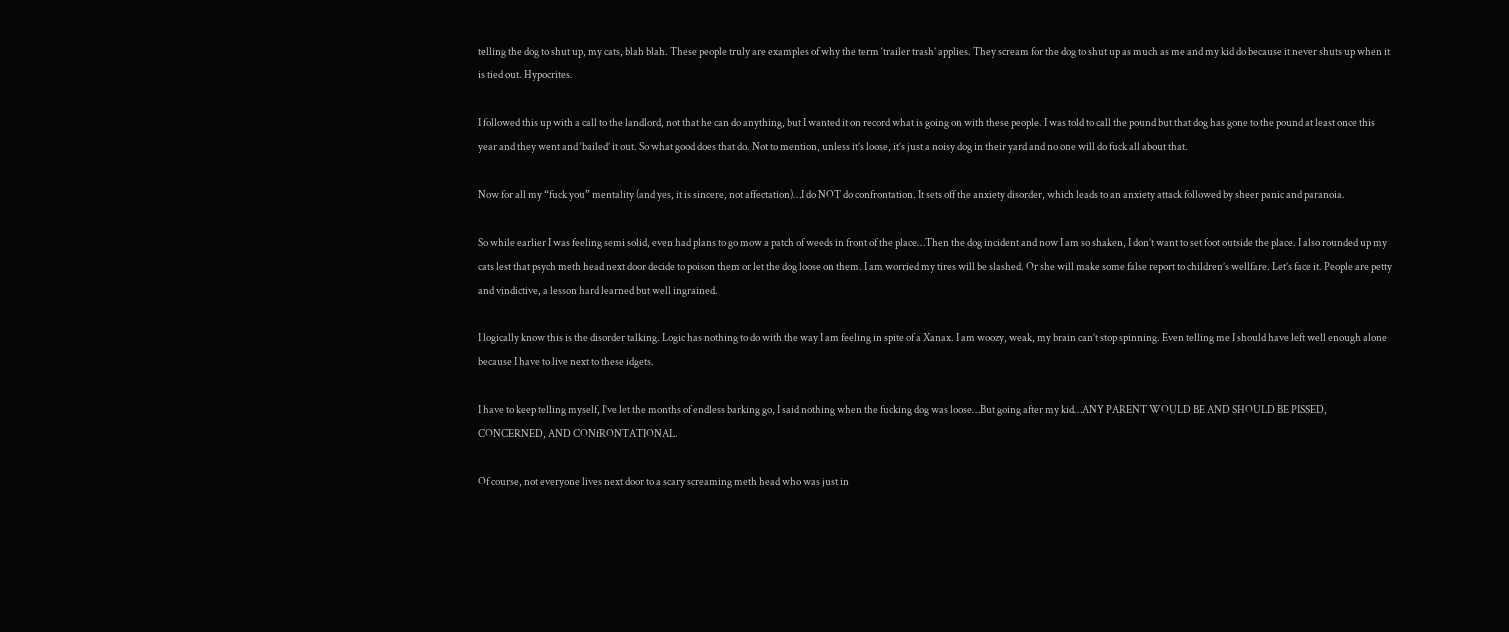telling the dog to shut up, my cats, blah blah. These people truly are examples of why the term ‘trailer trash’ applies. They scream for the dog to shut up as much as me and my kid do because it never shuts up when it is tied out. Hypocrites.

I followed this up with a call to the landlord, not that he can do anything, but I wanted it on record what is going on with these people. I was told to call the pound but that dog has gone to the pound at least once this year and they went and ‘bailed’ it out. So what good does that do. Not to mention, unless it’s loose, it’s just a noisy dog in their yard and no one will do fuck all about that.

Now for all my “fuck you” mentality (and yes, it is sincere, not affectation)…I do NOT do confrontation. It sets off the anxiety disorder, which leads to an anxiety attack followed by sheer panic and paranoia.

So while earlier I was feeling semi solid, even had plans to go mow a patch of weeds in front of the place…Then the dog incident and now I am so shaken, I don’t want to set foot outside the place. I also rounded up my cats lest that psych meth head next door decide to poison them or let the dog loose on them. I am worried my tires will be slashed. Or she will make some false report to children’s wellfare. Let’s face it. People are petty and vindictive, a lesson hard learned but well ingrained.

I logically know this is the disorder talking. Logic has nothing to do with the way I am feeling in spite of a Xanax. I am woozy, weak, my brain can’t stop spinning. Even telling me I should have left well enough alone because I have to live next to these idgets.

I have to keep telling myself, I’ve let the months of endless barking go, I said nothing when the fucking dog was loose…But going after my kid…ANY PARENT WOULD BE AND SHOULD BE PISSED, CONCERNED, AND CONfRONTATIONAL.

Of course, not everyone lives next door to a scary screaming meth head who was just in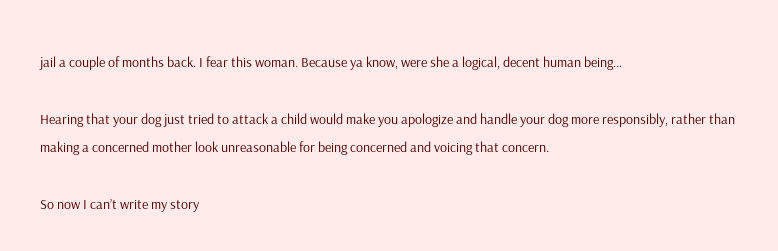jail a couple of months back. I fear this woman. Because ya know, were she a logical, decent human being…

Hearing that your dog just tried to attack a child would make you apologize and handle your dog more responsibly, rather than making a concerned mother look unreasonable for being concerned and voicing that concern.

So now I can’t write my story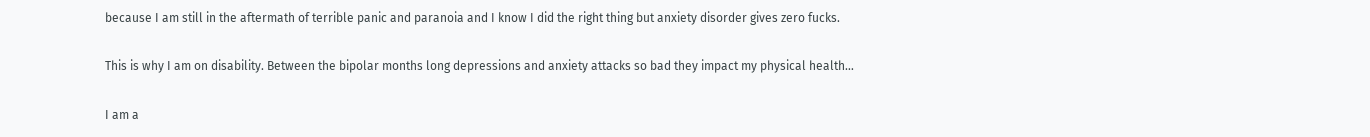because I am still in the aftermath of terrible panic and paranoia and I know I did the right thing but anxiety disorder gives zero fucks.

This is why I am on disability. Between the bipolar months long depressions and anxiety attacks so bad they impact my physical health…

I am a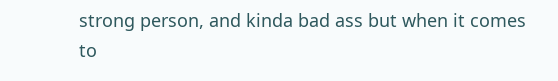strong person, and kinda bad ass but when it comes to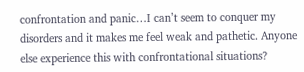confrontation and panic…I can’t seem to conquer my disorders and it makes me feel weak and pathetic. Anyone else experience this with confrontational situations?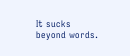It sucks beyond words.